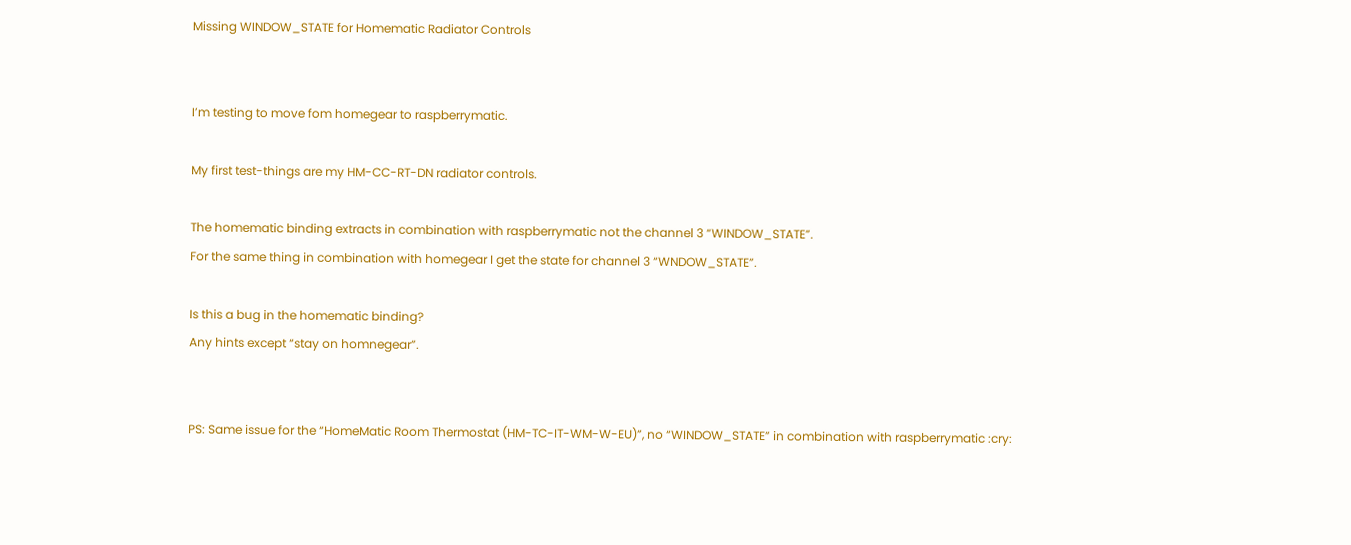Missing WINDOW_STATE for Homematic Radiator Controls


I’m testing to move fom homegear to raspberrymatic.

My first test-things are my HM-CC-RT-DN radiator controls.

The homematic binding extracts in combination with raspberrymatic not the channel 3 “WINDOW_STATE”.
For the same thing in combination with homegear I get the state for channel 3 “WNDOW_STATE”.

Is this a bug in the homematic binding?
Any hints except “stay on homnegear”.


PS: Same issue for the “HomeMatic Room Thermostat (HM-TC-IT-WM-W-EU)”, no “WINDOW_STATE” in combination with raspberrymatic :cry: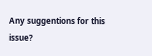Any suggentions for this issue?